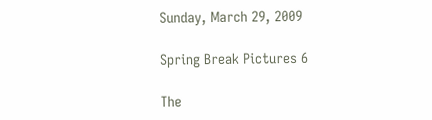Sunday, March 29, 2009

Spring Break Pictures 6

The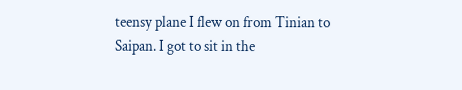teensy plane I flew on from Tinian to Saipan. I got to sit in the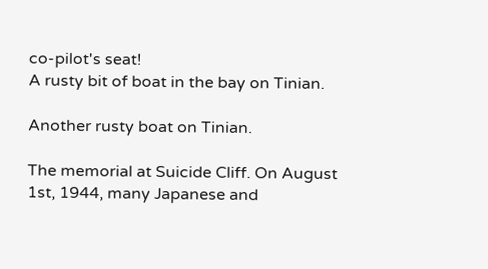co-pilot's seat!
A rusty bit of boat in the bay on Tinian.

Another rusty boat on Tinian.

The memorial at Suicide Cliff. On August 1st, 1944, many Japanese and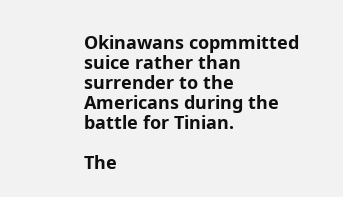Okinawans copmmitted suice rather than surrender to the Americans during the battle for Tinian.

The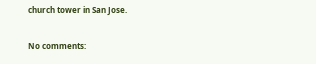church tower in San Jose.

No comments: